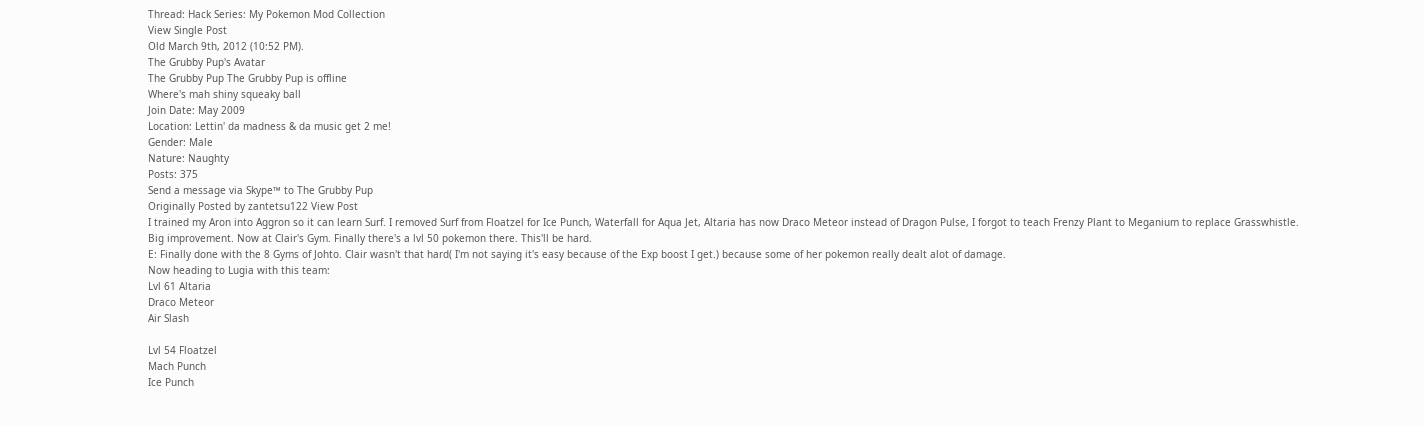Thread: Hack Series: My Pokemon Mod Collection
View Single Post
Old March 9th, 2012 (10:52 PM).
The Grubby Pup's Avatar
The Grubby Pup The Grubby Pup is offline
Where's mah shiny squeaky ball
Join Date: May 2009
Location: Lettin' da madness & da music get 2 me!
Gender: Male
Nature: Naughty
Posts: 375
Send a message via Skype™ to The Grubby Pup
Originally Posted by zantetsu122 View Post
I trained my Aron into Aggron so it can learn Surf. I removed Surf from Floatzel for Ice Punch, Waterfall for Aqua Jet, Altaria has now Draco Meteor instead of Dragon Pulse, I forgot to teach Frenzy Plant to Meganium to replace Grasswhistle.
Big improvement. Now at Clair's Gym. Finally there's a lvl 50 pokemon there. This'll be hard.
E: Finally done with the 8 Gyms of Johto. Clair wasn't that hard( I'm not saying it's easy because of the Exp boost I get.) because some of her pokemon really dealt alot of damage.
Now heading to Lugia with this team:
Lvl 61 Altaria
Draco Meteor
Air Slash

Lvl 54 Floatzel
Mach Punch
Ice Punch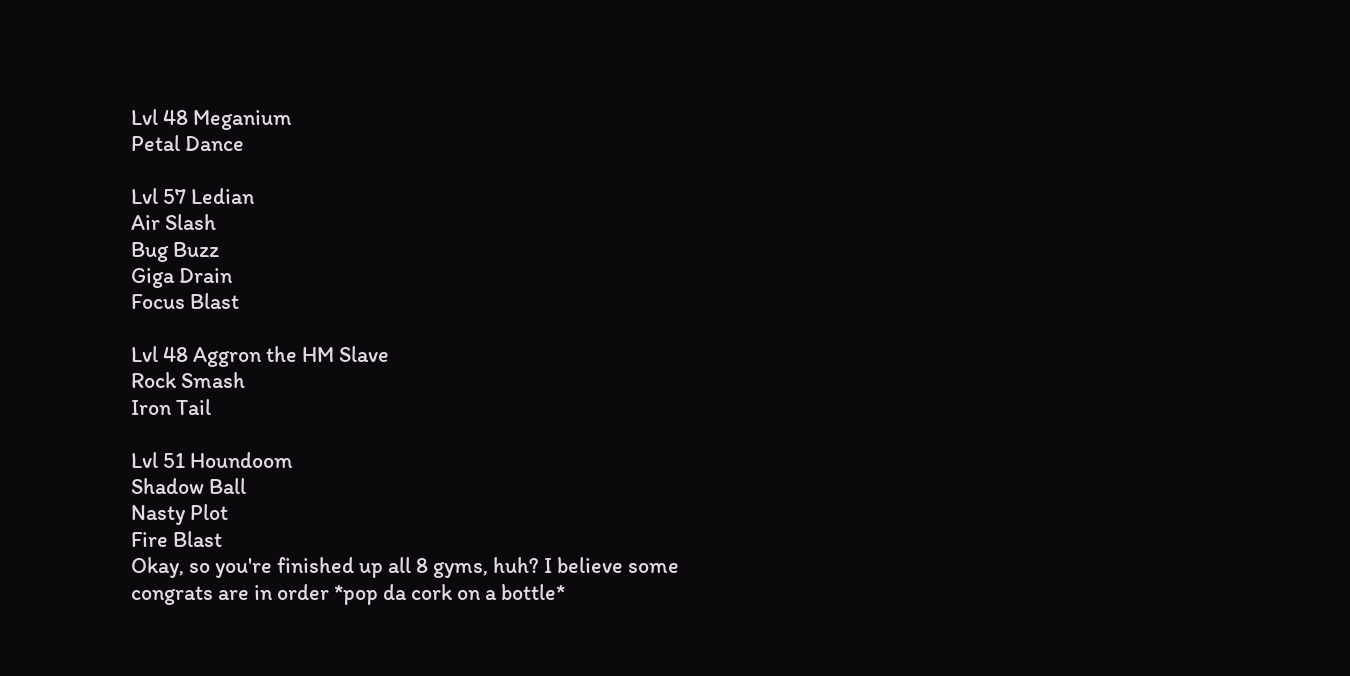Lvl 48 Meganium
Petal Dance

Lvl 57 Ledian
Air Slash
Bug Buzz
Giga Drain
Focus Blast

Lvl 48 Aggron the HM Slave
Rock Smash
Iron Tail

Lvl 51 Houndoom
Shadow Ball
Nasty Plot
Fire Blast
Okay, so you're finished up all 8 gyms, huh? I believe some congrats are in order *pop da cork on a bottle*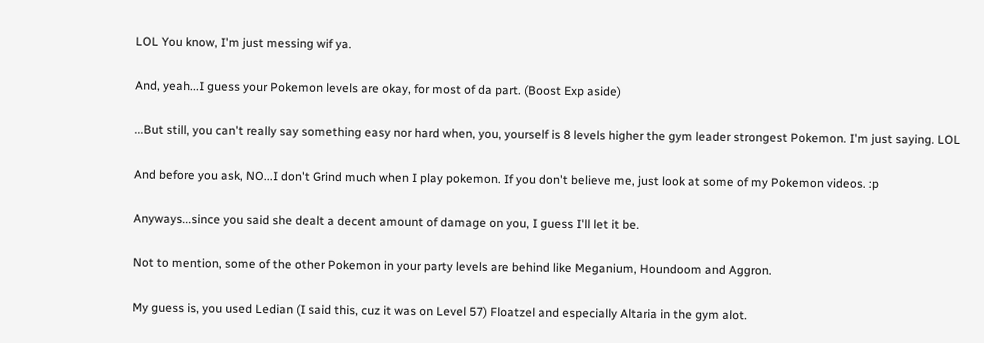LOL You know, I'm just messing wif ya.

And, yeah...I guess your Pokemon levels are okay, for most of da part. (Boost Exp aside)

...But still, you can't really say something easy nor hard when, you, yourself is 8 levels higher the gym leader strongest Pokemon. I'm just saying. LOL

And before you ask, NO...I don't Grind much when I play pokemon. If you don't believe me, just look at some of my Pokemon videos. :p

Anyways...since you said she dealt a decent amount of damage on you, I guess I'll let it be.

Not to mention, some of the other Pokemon in your party levels are behind like Meganium, Houndoom and Aggron.

My guess is, you used Ledian (I said this, cuz it was on Level 57) Floatzel and especially Altaria in the gym alot.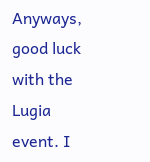Anyways, good luck with the Lugia event. I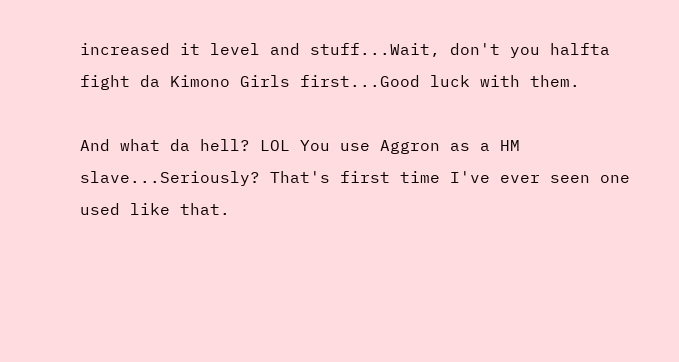increased it level and stuff...Wait, don't you halfta fight da Kimono Girls first...Good luck with them.

And what da hell? LOL You use Aggron as a HM slave...Seriously? That's first time I've ever seen one used like that.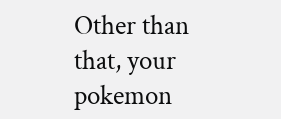Other than that, your pokemon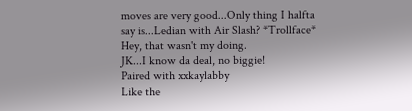moves are very good...Only thing I halfta say is...Ledian with Air Slash? *Trollface* Hey, that wasn't my doing.
JK...I know da deal, no biggie!
Paired with xxkaylabby
Like the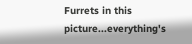Furrets in this picture...everything's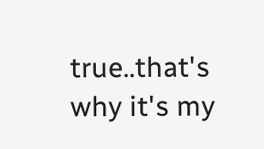true..that's why it's my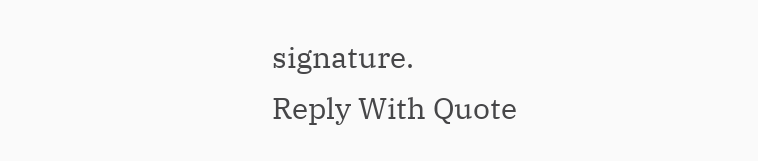signature.
Reply With Quote